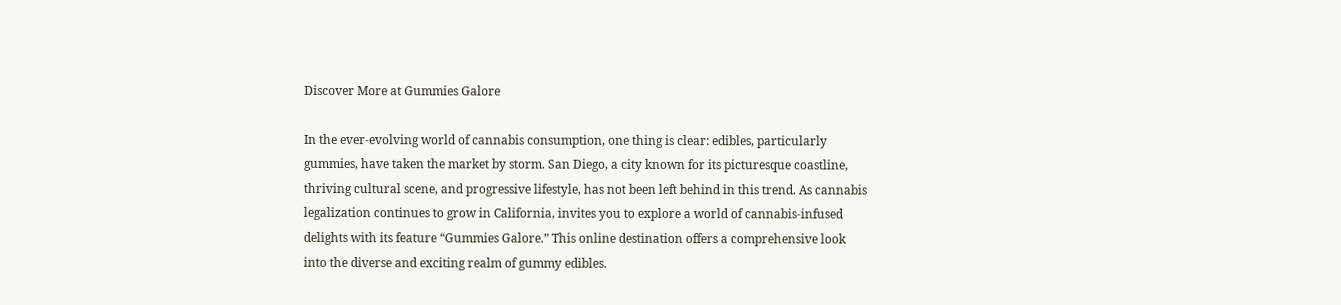Discover More at Gummies Galore

In the ever-evolving world of cannabis consumption, one thing is clear: edibles, particularly gummies, have taken the market by storm. San Diego, a city known for its picturesque coastline, thriving cultural scene, and progressive lifestyle, has not been left behind in this trend. As cannabis legalization continues to grow in California, invites you to explore a world of cannabis-infused delights with its feature “Gummies Galore.” This online destination offers a comprehensive look into the diverse and exciting realm of gummy edibles.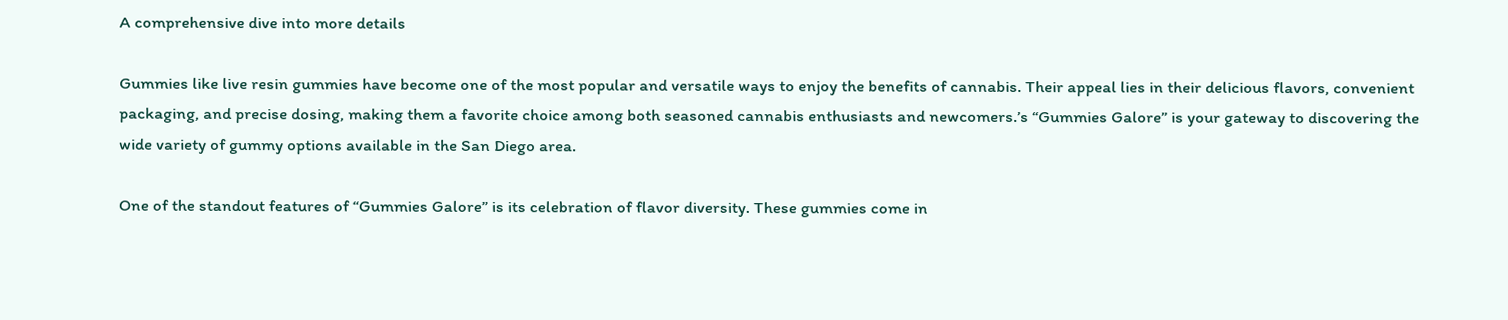A comprehensive dive into more details

Gummies like live resin gummies have become one of the most popular and versatile ways to enjoy the benefits of cannabis. Their appeal lies in their delicious flavors, convenient packaging, and precise dosing, making them a favorite choice among both seasoned cannabis enthusiasts and newcomers.’s “Gummies Galore” is your gateway to discovering the wide variety of gummy options available in the San Diego area.

One of the standout features of “Gummies Galore” is its celebration of flavor diversity. These gummies come in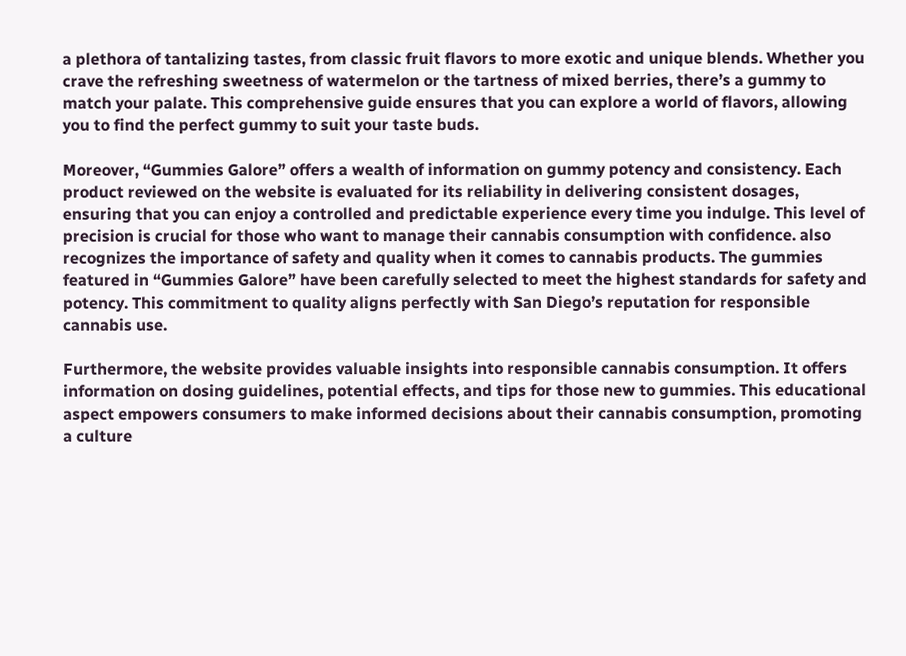a plethora of tantalizing tastes, from classic fruit flavors to more exotic and unique blends. Whether you crave the refreshing sweetness of watermelon or the tartness of mixed berries, there’s a gummy to match your palate. This comprehensive guide ensures that you can explore a world of flavors, allowing you to find the perfect gummy to suit your taste buds.

Moreover, “Gummies Galore” offers a wealth of information on gummy potency and consistency. Each product reviewed on the website is evaluated for its reliability in delivering consistent dosages, ensuring that you can enjoy a controlled and predictable experience every time you indulge. This level of precision is crucial for those who want to manage their cannabis consumption with confidence. also recognizes the importance of safety and quality when it comes to cannabis products. The gummies featured in “Gummies Galore” have been carefully selected to meet the highest standards for safety and potency. This commitment to quality aligns perfectly with San Diego’s reputation for responsible cannabis use.

Furthermore, the website provides valuable insights into responsible cannabis consumption. It offers information on dosing guidelines, potential effects, and tips for those new to gummies. This educational aspect empowers consumers to make informed decisions about their cannabis consumption, promoting a culture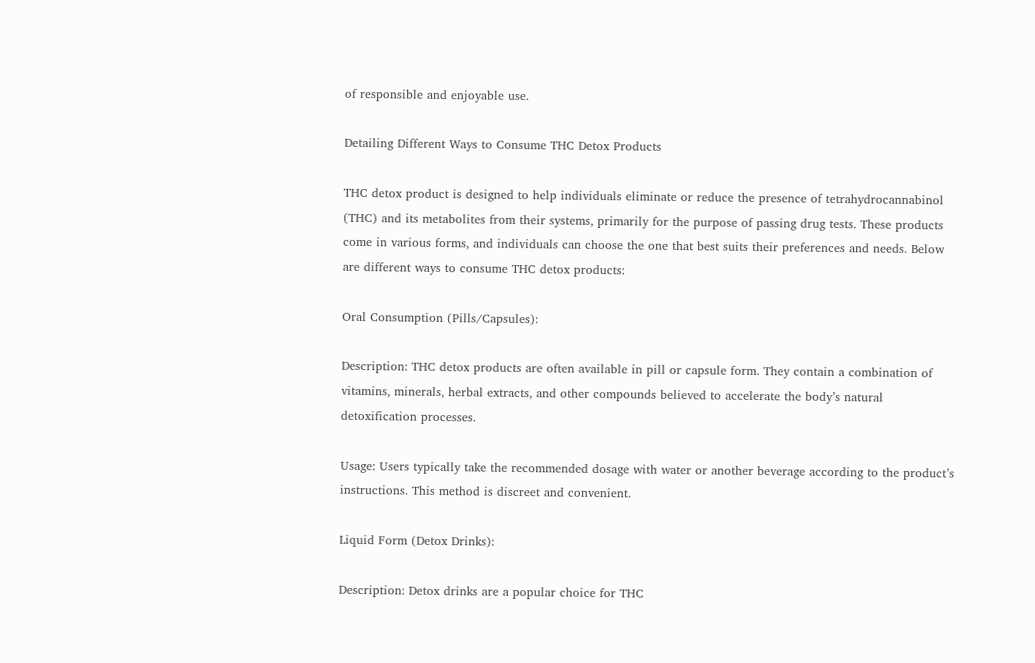of responsible and enjoyable use.

Detailing Different Ways to Consume THC Detox Products

THC detox product is designed to help individuals eliminate or reduce the presence of tetrahydrocannabinol (THC) and its metabolites from their systems, primarily for the purpose of passing drug tests. These products come in various forms, and individuals can choose the one that best suits their preferences and needs. Below are different ways to consume THC detox products:

Oral Consumption (Pills/Capsules):

Description: THC detox products are often available in pill or capsule form. They contain a combination of vitamins, minerals, herbal extracts, and other compounds believed to accelerate the body’s natural detoxification processes.

Usage: Users typically take the recommended dosage with water or another beverage according to the product’s instructions. This method is discreet and convenient.

Liquid Form (Detox Drinks):

Description: Detox drinks are a popular choice for THC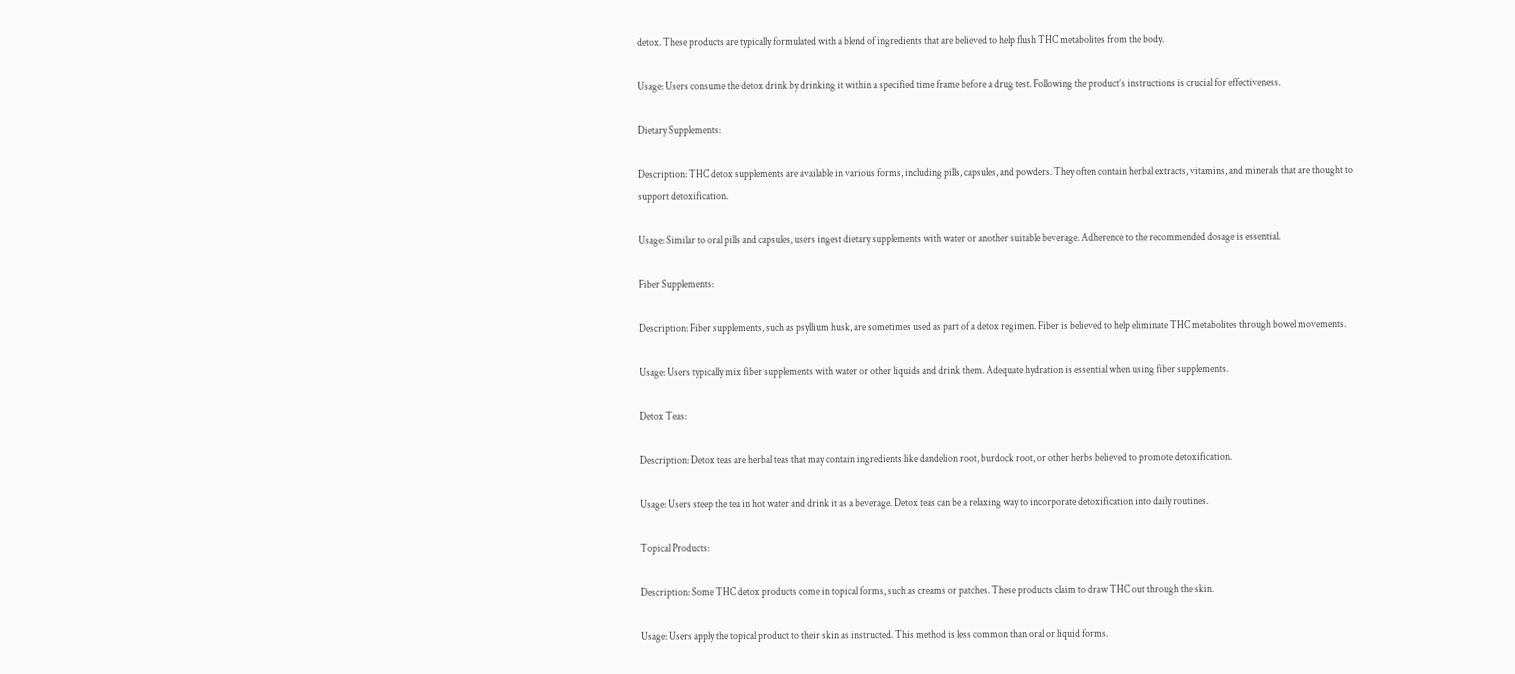detox. These products are typically formulated with a blend of ingredients that are believed to help flush THC metabolites from the body.

Usage: Users consume the detox drink by drinking it within a specified time frame before a drug test. Following the product’s instructions is crucial for effectiveness.

Dietary Supplements:

Description: THC detox supplements are available in various forms, including pills, capsules, and powders. They often contain herbal extracts, vitamins, and minerals that are thought to support detoxification.

Usage: Similar to oral pills and capsules, users ingest dietary supplements with water or another suitable beverage. Adherence to the recommended dosage is essential.

Fiber Supplements:

Description: Fiber supplements, such as psyllium husk, are sometimes used as part of a detox regimen. Fiber is believed to help eliminate THC metabolites through bowel movements.

Usage: Users typically mix fiber supplements with water or other liquids and drink them. Adequate hydration is essential when using fiber supplements.

Detox Teas:

Description: Detox teas are herbal teas that may contain ingredients like dandelion root, burdock root, or other herbs believed to promote detoxification.

Usage: Users steep the tea in hot water and drink it as a beverage. Detox teas can be a relaxing way to incorporate detoxification into daily routines.

Topical Products:

Description: Some THC detox products come in topical forms, such as creams or patches. These products claim to draw THC out through the skin.

Usage: Users apply the topical product to their skin as instructed. This method is less common than oral or liquid forms.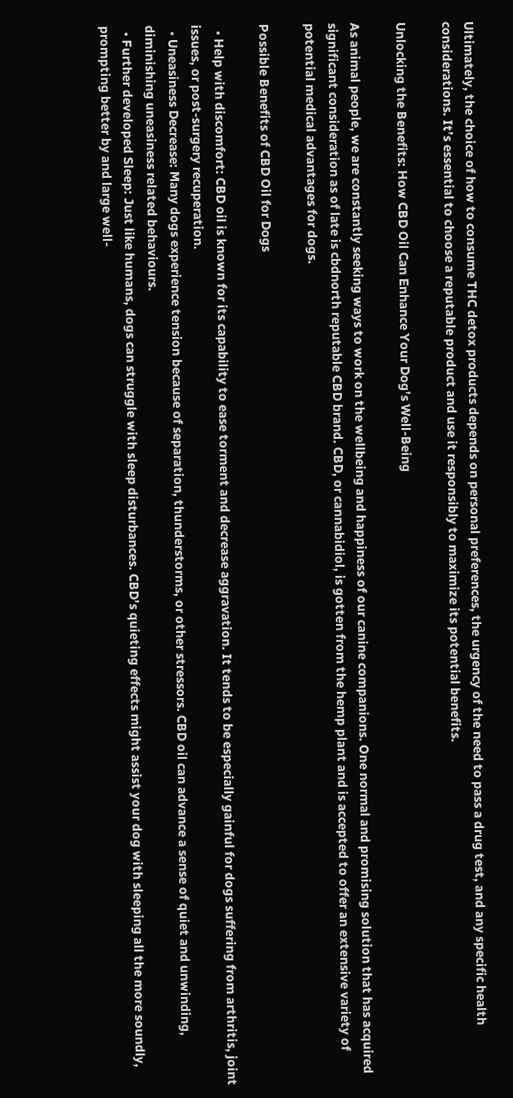Ultimately, the choice of how to consume THC detox products depends on personal preferences, the urgency of the need to pass a drug test, and any specific health considerations. It’s essential to choose a reputable product and use it responsibly to maximize its potential benefits.

Unlocking the Benefits: How CBD Oil Can Enhance Your Dog’s Well-Being

As animal people, we are constantly seeking ways to work on the wellbeing and happiness of our canine companions. One normal and promising solution that has acquired significant consideration as of late is cbdnorth reputable CBD brand. CBD, or cannabidiol, is gotten from the hemp plant and is accepted to offer an extensive variety of potential medical advantages for dogs.

Possible Benefits of CBD Oil for Dogs

  • Help with discomfort: CBD oil is known for its capability to ease torment and decrease aggravation. It tends to be especially gainful for dogs suffering from arthritis, joint issues, or post-surgery recuperation.
  • Uneasiness Decrease: Many dogs experience tension because of separation, thunderstorms, or other stressors. CBD oil can advance a sense of quiet and unwinding, diminishing uneasiness related behaviours.
  • Further developed Sleep: Just like humans, dogs can struggle with sleep disturbances. CBD’s quieting effects might assist your dog with sleeping all the more soundly, prompting better by and large well-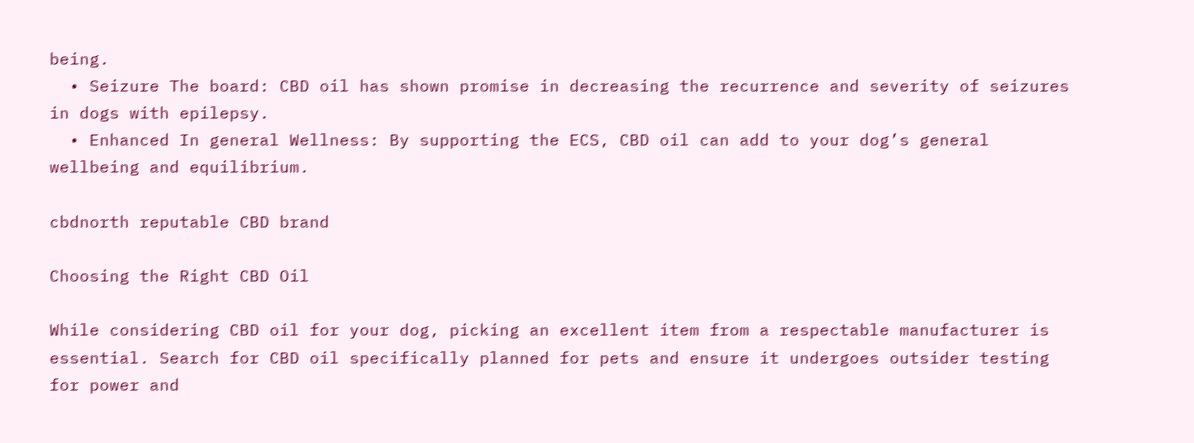being.
  • Seizure The board: CBD oil has shown promise in decreasing the recurrence and severity of seizures in dogs with epilepsy.
  • Enhanced In general Wellness: By supporting the ECS, CBD oil can add to your dog’s general wellbeing and equilibrium.

cbdnorth reputable CBD brand

Choosing the Right CBD Oil

While considering CBD oil for your dog, picking an excellent item from a respectable manufacturer is essential. Search for CBD oil specifically planned for pets and ensure it undergoes outsider testing for power and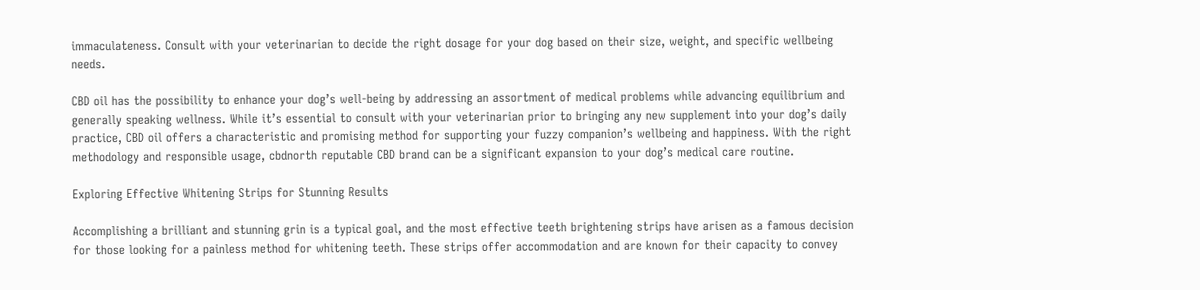immaculateness. Consult with your veterinarian to decide the right dosage for your dog based on their size, weight, and specific wellbeing needs.

CBD oil has the possibility to enhance your dog’s well-being by addressing an assortment of medical problems while advancing equilibrium and generally speaking wellness. While it’s essential to consult with your veterinarian prior to bringing any new supplement into your dog’s daily practice, CBD oil offers a characteristic and promising method for supporting your fuzzy companion’s wellbeing and happiness. With the right methodology and responsible usage, cbdnorth reputable CBD brand can be a significant expansion to your dog’s medical care routine.

Exploring Effective Whitening Strips for Stunning Results

Accomplishing a brilliant and stunning grin is a typical goal, and the most effective teeth brightening strips have arisen as a famous decision for those looking for a painless method for whitening teeth. These strips offer accommodation and are known for their capacity to convey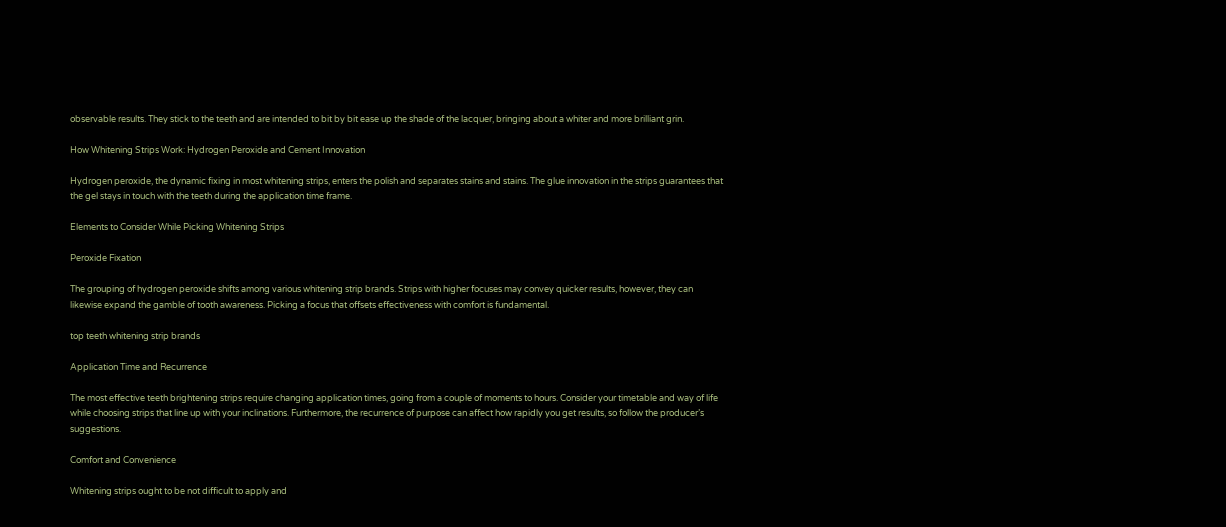observable results. They stick to the teeth and are intended to bit by bit ease up the shade of the lacquer, bringing about a whiter and more brilliant grin.

How Whitening Strips Work: Hydrogen Peroxide and Cement Innovation

Hydrogen peroxide, the dynamic fixing in most whitening strips, enters the polish and separates stains and stains. The glue innovation in the strips guarantees that the gel stays in touch with the teeth during the application time frame.

Elements to Consider While Picking Whitening Strips

Peroxide Fixation

The grouping of hydrogen peroxide shifts among various whitening strip brands. Strips with higher focuses may convey quicker results, however, they can likewise expand the gamble of tooth awareness. Picking a focus that offsets effectiveness with comfort is fundamental.

top teeth whitening strip brands

Application Time and Recurrence

The most effective teeth brightening strips require changing application times, going from a couple of moments to hours. Consider your timetable and way of life while choosing strips that line up with your inclinations. Furthermore, the recurrence of purpose can affect how rapidly you get results, so follow the producer’s suggestions.

Comfort and Convenience

Whitening strips ought to be not difficult to apply and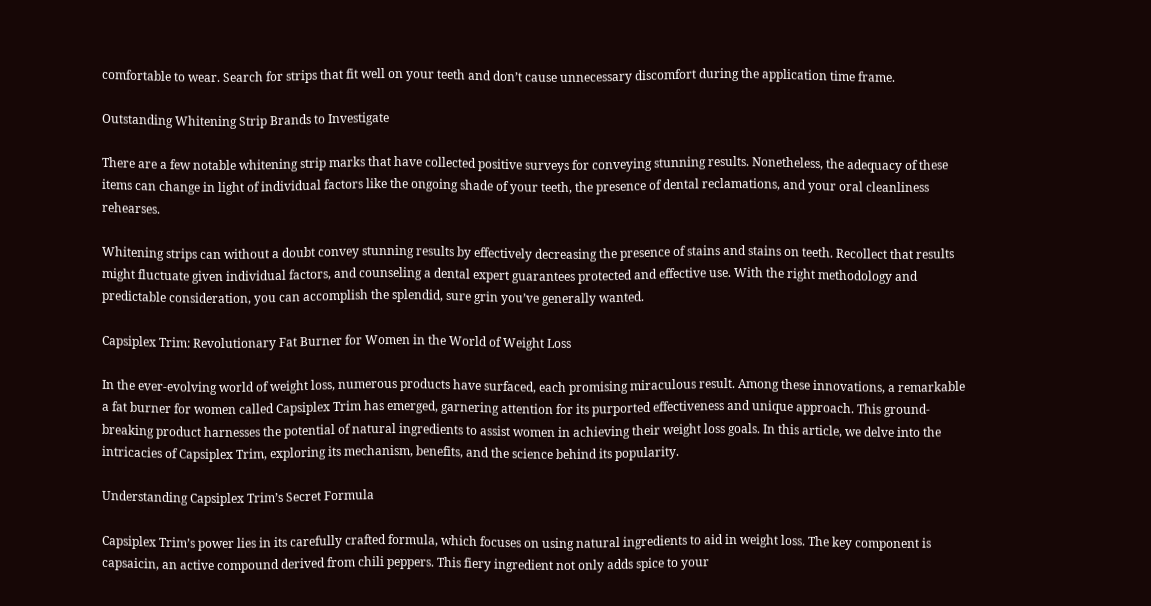comfortable to wear. Search for strips that fit well on your teeth and don’t cause unnecessary discomfort during the application time frame.

Outstanding Whitening Strip Brands to Investigate

There are a few notable whitening strip marks that have collected positive surveys for conveying stunning results. Nonetheless, the adequacy of these items can change in light of individual factors like the ongoing shade of your teeth, the presence of dental reclamations, and your oral cleanliness rehearses.

Whitening strips can without a doubt convey stunning results by effectively decreasing the presence of stains and stains on teeth. Recollect that results might fluctuate given individual factors, and counseling a dental expert guarantees protected and effective use. With the right methodology and predictable consideration, you can accomplish the splendid, sure grin you’ve generally wanted.

Capsiplex Trim: Revolutionary Fat Burner for Women in the World of Weight Loss

In the ever-evolving world of weight loss, numerous products have surfaced, each promising miraculous result. Among these innovations, a remarkable a fat burner for women called Capsiplex Trim has emerged, garnering attention for its purported effectiveness and unique approach. This ground-breaking product harnesses the potential of natural ingredients to assist women in achieving their weight loss goals. In this article, we delve into the intricacies of Capsiplex Trim, exploring its mechanism, benefits, and the science behind its popularity.

Understanding Capsiplex Trim’s Secret Formula

Capsiplex Trim’s power lies in its carefully crafted formula, which focuses on using natural ingredients to aid in weight loss. The key component is capsaicin, an active compound derived from chili peppers. This fiery ingredient not only adds spice to your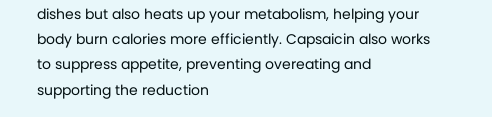dishes but also heats up your metabolism, helping your body burn calories more efficiently. Capsaicin also works to suppress appetite, preventing overeating and supporting the reduction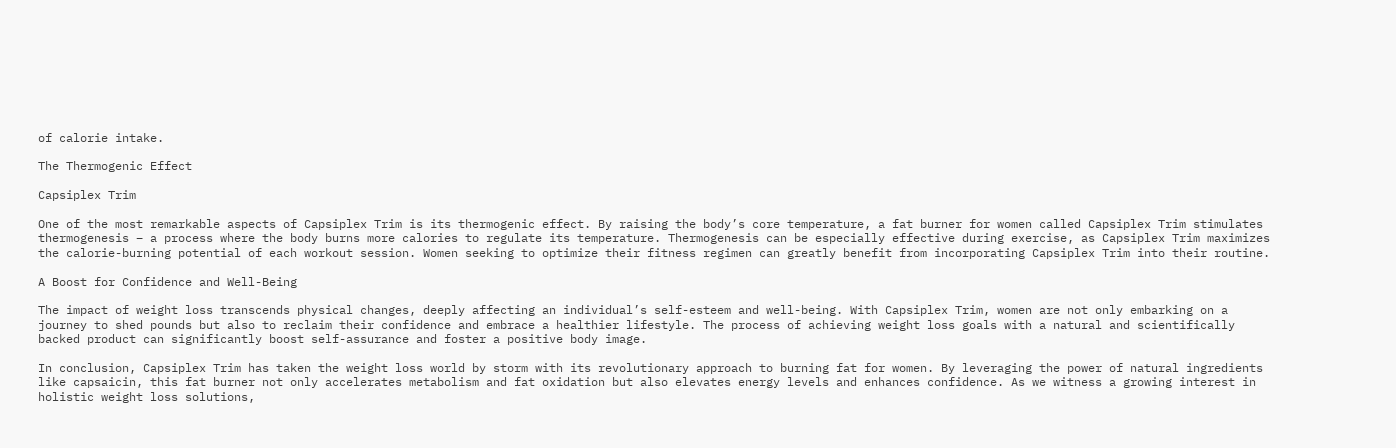of calorie intake.

The Thermogenic Effect

Capsiplex Trim

One of the most remarkable aspects of Capsiplex Trim is its thermogenic effect. By raising the body’s core temperature, a fat burner for women called Capsiplex Trim stimulates thermogenesis – a process where the body burns more calories to regulate its temperature. Thermogenesis can be especially effective during exercise, as Capsiplex Trim maximizes the calorie-burning potential of each workout session. Women seeking to optimize their fitness regimen can greatly benefit from incorporating Capsiplex Trim into their routine.

A Boost for Confidence and Well-Being

The impact of weight loss transcends physical changes, deeply affecting an individual’s self-esteem and well-being. With Capsiplex Trim, women are not only embarking on a journey to shed pounds but also to reclaim their confidence and embrace a healthier lifestyle. The process of achieving weight loss goals with a natural and scientifically backed product can significantly boost self-assurance and foster a positive body image.

In conclusion, Capsiplex Trim has taken the weight loss world by storm with its revolutionary approach to burning fat for women. By leveraging the power of natural ingredients like capsaicin, this fat burner not only accelerates metabolism and fat oxidation but also elevates energy levels and enhances confidence. As we witness a growing interest in holistic weight loss solutions,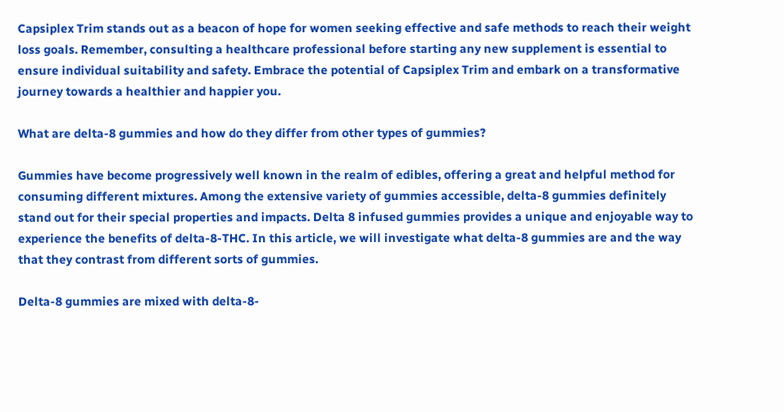Capsiplex Trim stands out as a beacon of hope for women seeking effective and safe methods to reach their weight loss goals. Remember, consulting a healthcare professional before starting any new supplement is essential to ensure individual suitability and safety. Embrace the potential of Capsiplex Trim and embark on a transformative journey towards a healthier and happier you.

What are delta-8 gummies and how do they differ from other types of gummies?

Gummies have become progressively well known in the realm of edibles, offering a great and helpful method for consuming different mixtures. Among the extensive variety of gummies accessible, delta-8 gummies definitely stand out for their special properties and impacts. Delta 8 infused gummies provides a unique and enjoyable way to experience the benefits of delta-8-THC. In this article, we will investigate what delta-8 gummies are and the way that they contrast from different sorts of gummies.

Delta-8 gummies are mixed with delta-8-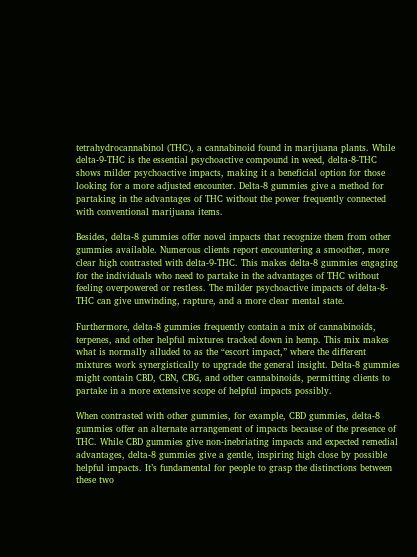tetrahydrocannabinol (THC), a cannabinoid found in marijuana plants. While delta-9-THC is the essential psychoactive compound in weed, delta-8-THC shows milder psychoactive impacts, making it a beneficial option for those looking for a more adjusted encounter. Delta-8 gummies give a method for partaking in the advantages of THC without the power frequently connected with conventional marijuana items.

Besides, delta-8 gummies offer novel impacts that recognize them from other gummies available. Numerous clients report encountering a smoother, more clear high contrasted with delta-9-THC. This makes delta-8 gummies engaging for the individuals who need to partake in the advantages of THC without feeling overpowered or restless. The milder psychoactive impacts of delta-8-THC can give unwinding, rapture, and a more clear mental state.

Furthermore, delta-8 gummies frequently contain a mix of cannabinoids, terpenes, and other helpful mixtures tracked down in hemp. This mix makes what is normally alluded to as the “escort impact,” where the different mixtures work synergistically to upgrade the general insight. Delta-8 gummies might contain CBD, CBN, CBG, and other cannabinoids, permitting clients to partake in a more extensive scope of helpful impacts possibly.

When contrasted with other gummies, for example, CBD gummies, delta-8 gummies offer an alternate arrangement of impacts because of the presence of THC. While CBD gummies give non-inebriating impacts and expected remedial advantages, delta-8 gummies give a gentle, inspiring high close by possible helpful impacts. It’s fundamental for people to grasp the distinctions between these two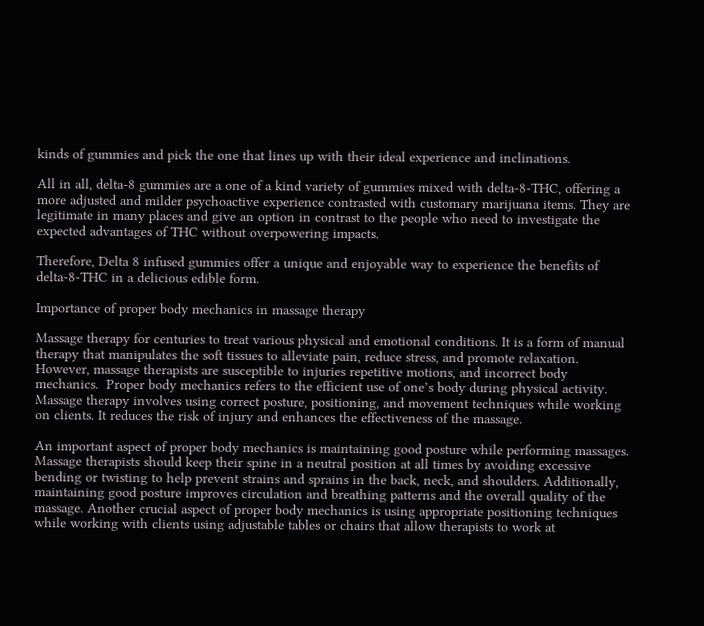kinds of gummies and pick the one that lines up with their ideal experience and inclinations.

All in all, delta-8 gummies are a one of a kind variety of gummies mixed with delta-8-THC, offering a more adjusted and milder psychoactive experience contrasted with customary marijuana items. They are legitimate in many places and give an option in contrast to the people who need to investigate the expected advantages of THC without overpowering impacts.

Therefore, Delta 8 infused gummies offer a unique and enjoyable way to experience the benefits of delta-8-THC in a delicious edible form.

Importance of proper body mechanics in massage therapy

Massage therapy for centuries to treat various physical and emotional conditions. It is a form of manual therapy that manipulates the soft tissues to alleviate pain, reduce stress, and promote relaxation. However, massage therapists are susceptible to injuries repetitive motions, and incorrect body mechanics.  Proper body mechanics refers to the efficient use of one’s body during physical activity. Massage therapy involves using correct posture, positioning, and movement techniques while working on clients. It reduces the risk of injury and enhances the effectiveness of the massage.

An important aspect of proper body mechanics is maintaining good posture while performing massages. Massage therapists should keep their spine in a neutral position at all times by avoiding excessive bending or twisting to help prevent strains and sprains in the back, neck, and shoulders. Additionally, maintaining good posture improves circulation and breathing patterns and the overall quality of the massage. Another crucial aspect of proper body mechanics is using appropriate positioning techniques while working with clients using adjustable tables or chairs that allow therapists to work at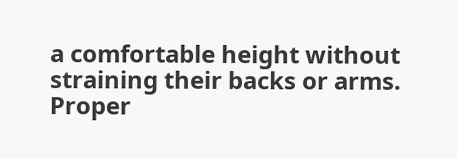a comfortable height without straining their backs or arms. Proper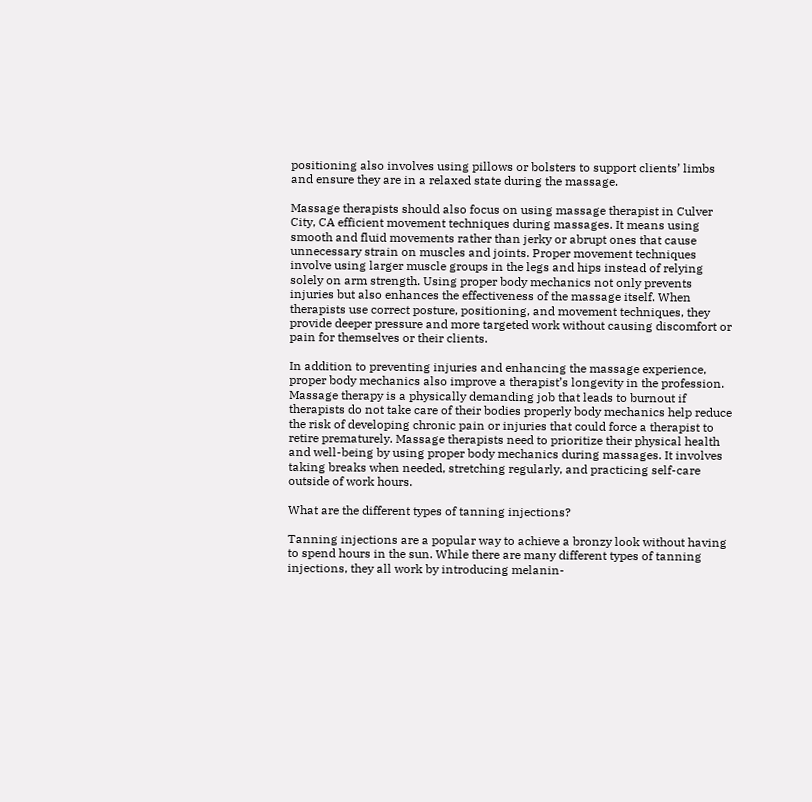positioning also involves using pillows or bolsters to support clients’ limbs and ensure they are in a relaxed state during the massage.

Massage therapists should also focus on using massage therapist in Culver City, CA efficient movement techniques during massages. It means using smooth and fluid movements rather than jerky or abrupt ones that cause unnecessary strain on muscles and joints. Proper movement techniques involve using larger muscle groups in the legs and hips instead of relying solely on arm strength. Using proper body mechanics not only prevents injuries but also enhances the effectiveness of the massage itself. When therapists use correct posture, positioning, and movement techniques, they provide deeper pressure and more targeted work without causing discomfort or pain for themselves or their clients.

In addition to preventing injuries and enhancing the massage experience, proper body mechanics also improve a therapist’s longevity in the profession. Massage therapy is a physically demanding job that leads to burnout if therapists do not take care of their bodies properly body mechanics help reduce the risk of developing chronic pain or injuries that could force a therapist to retire prematurely. Massage therapists need to prioritize their physical health and well-being by using proper body mechanics during massages. It involves taking breaks when needed, stretching regularly, and practicing self-care outside of work hours.

What are the different types of tanning injections?

Tanning injections are a popular way to achieve a bronzy look without having to spend hours in the sun. While there are many different types of tanning injections, they all work by introducing melanin-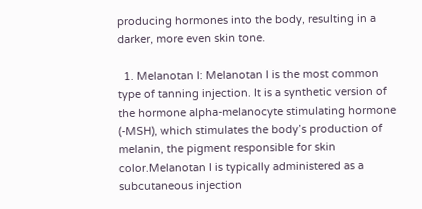producing hormones into the body, resulting in a darker, more even skin tone.

  1. Melanotan I: Melanotan I is the most common type of tanning injection. It is a synthetic version of the hormone alpha-melanocyte stimulating hormone (-MSH), which stimulates the body’s production of melanin, the pigment responsible for skin color.Melanotan I is typically administered as a subcutaneous injection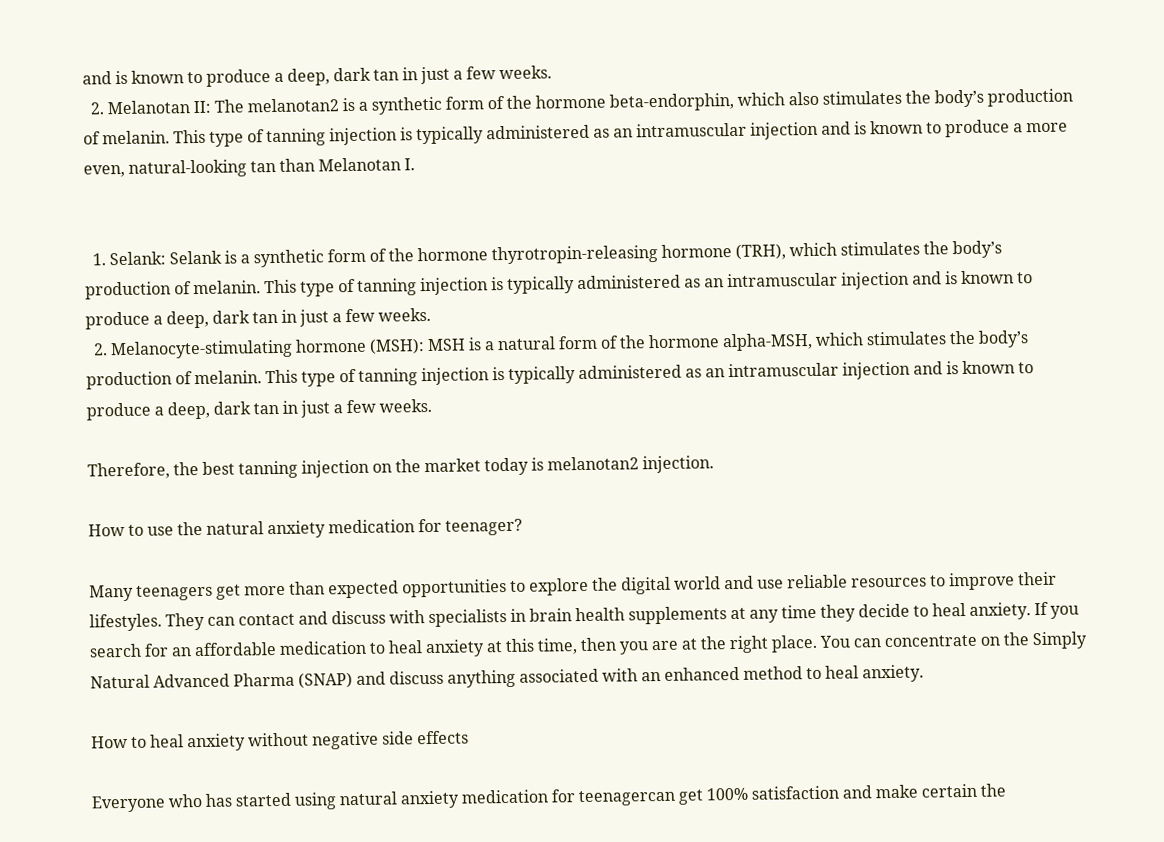and is known to produce a deep, dark tan in just a few weeks.
  2. Melanotan II: The melanotan2 is a synthetic form of the hormone beta-endorphin, which also stimulates the body’s production of melanin. This type of tanning injection is typically administered as an intramuscular injection and is known to produce a more even, natural-looking tan than Melanotan I.


  1. Selank: Selank is a synthetic form of the hormone thyrotropin-releasing hormone (TRH), which stimulates the body’s production of melanin. This type of tanning injection is typically administered as an intramuscular injection and is known to produce a deep, dark tan in just a few weeks.
  2. Melanocyte-stimulating hormone (MSH): MSH is a natural form of the hormone alpha-MSH, which stimulates the body’s production of melanin. This type of tanning injection is typically administered as an intramuscular injection and is known to produce a deep, dark tan in just a few weeks.

Therefore, the best tanning injection on the market today is melanotan2 injection.

How to use the natural anxiety medication for teenager?

Many teenagers get more than expected opportunities to explore the digital world and use reliable resources to improve their lifestyles. They can contact and discuss with specialists in brain health supplements at any time they decide to heal anxiety. If you search for an affordable medication to heal anxiety at this time, then you are at the right place. You can concentrate on the Simply Natural Advanced Pharma (SNAP) and discuss anything associated with an enhanced method to heal anxiety.

How to heal anxiety without negative side effects

Everyone who has started using natural anxiety medication for teenagercan get 100% satisfaction and make certain the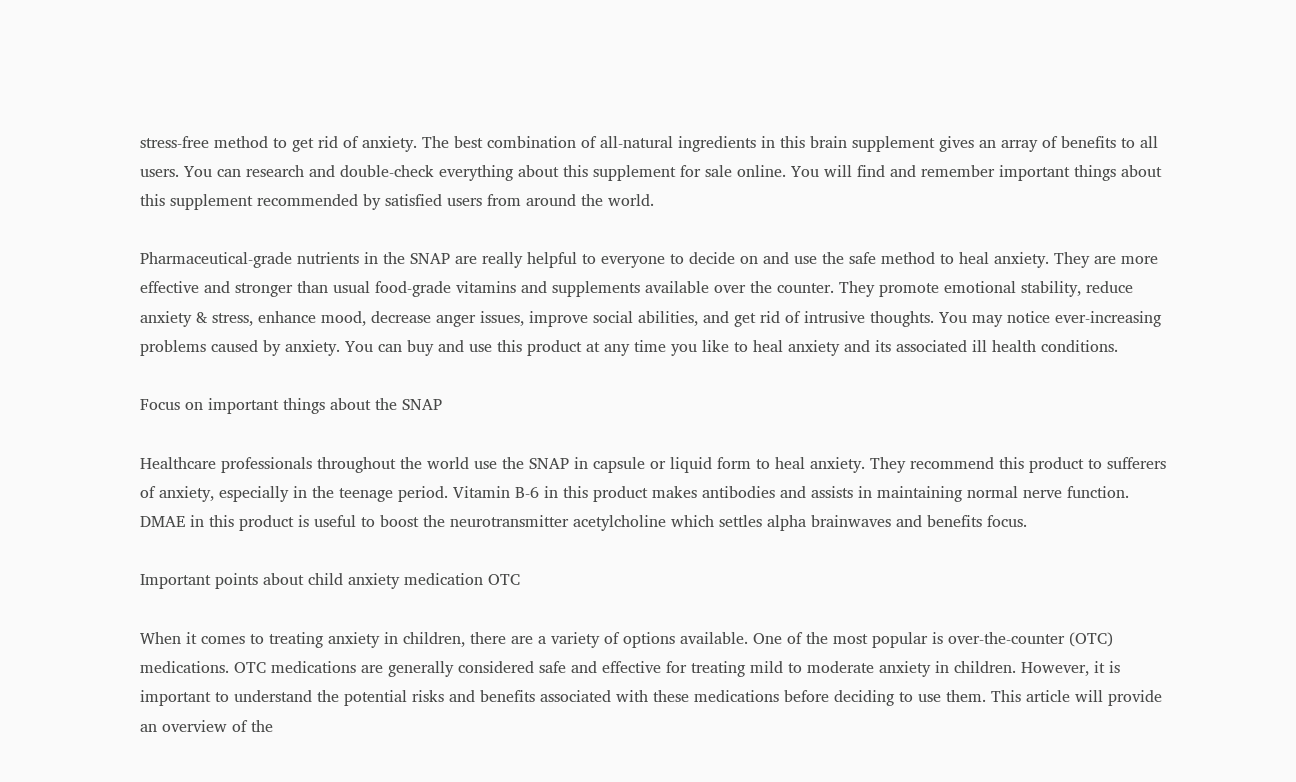stress-free method to get rid of anxiety. The best combination of all-natural ingredients in this brain supplement gives an array of benefits to all users. You can research and double-check everything about this supplement for sale online. You will find and remember important things about this supplement recommended by satisfied users from around the world.

Pharmaceutical-grade nutrients in the SNAP are really helpful to everyone to decide on and use the safe method to heal anxiety. They are more effective and stronger than usual food-grade vitamins and supplements available over the counter. They promote emotional stability, reduce anxiety & stress, enhance mood, decrease anger issues, improve social abilities, and get rid of intrusive thoughts. You may notice ever-increasing problems caused by anxiety. You can buy and use this product at any time you like to heal anxiety and its associated ill health conditions.

Focus on important things about the SNAP

Healthcare professionals throughout the world use the SNAP in capsule or liquid form to heal anxiety. They recommend this product to sufferers of anxiety, especially in the teenage period. Vitamin B-6 in this product makes antibodies and assists in maintaining normal nerve function. DMAE in this product is useful to boost the neurotransmitter acetylcholine which settles alpha brainwaves and benefits focus.

Important points about child anxiety medication OTC

When it comes to treating anxiety in children, there are a variety of options available. One of the most popular is over-the-counter (OTC) medications. OTC medications are generally considered safe and effective for treating mild to moderate anxiety in children. However, it is important to understand the potential risks and benefits associated with these medications before deciding to use them. This article will provide an overview of the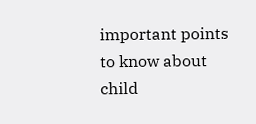important points to know about child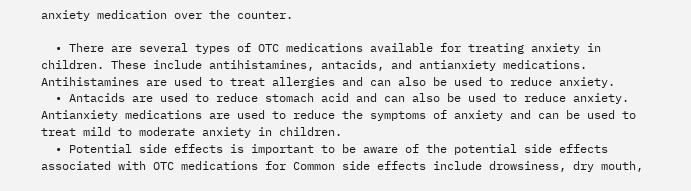anxiety medication over the counter.

  • There are several types of OTC medications available for treating anxiety in children. These include antihistamines, antacids, and antianxiety medications. Antihistamines are used to treat allergies and can also be used to reduce anxiety.
  • Antacids are used to reduce stomach acid and can also be used to reduce anxiety. Antianxiety medications are used to reduce the symptoms of anxiety and can be used to treat mild to moderate anxiety in children.
  • Potential side effects is important to be aware of the potential side effects associated with OTC medications for Common side effects include drowsiness, dry mouth,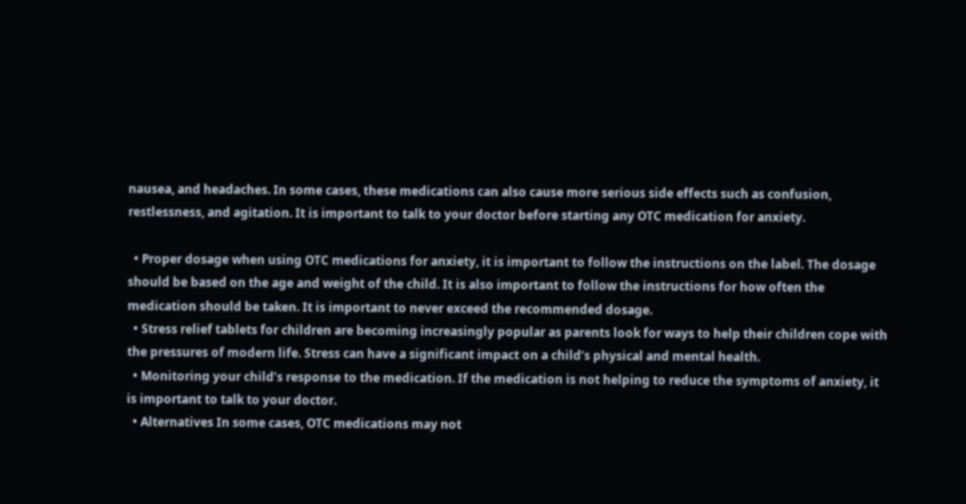nausea, and headaches. In some cases, these medications can also cause more serious side effects such as confusion, restlessness, and agitation. It is important to talk to your doctor before starting any OTC medication for anxiety.

  • Proper dosage when using OTC medications for anxiety, it is important to follow the instructions on the label. The dosage should be based on the age and weight of the child. It is also important to follow the instructions for how often the medication should be taken. It is important to never exceed the recommended dosage.
  • Stress relief tablets for children are becoming increasingly popular as parents look for ways to help their children cope with the pressures of modern life. Stress can have a significant impact on a child’s physical and mental health.
  • Monitoring your child’s response to the medication. If the medication is not helping to reduce the symptoms of anxiety, it is important to talk to your doctor.
  • Alternatives In some cases, OTC medications may not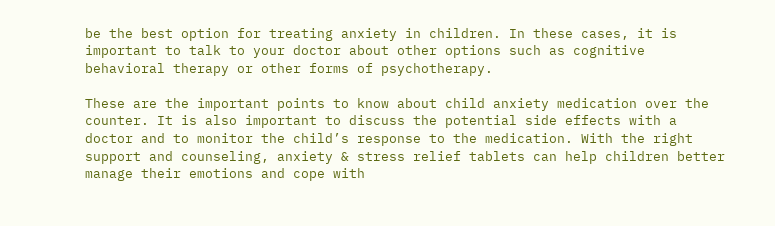be the best option for treating anxiety in children. In these cases, it is important to talk to your doctor about other options such as cognitive behavioral therapy or other forms of psychotherapy.

These are the important points to know about child anxiety medication over the counter. It is also important to discuss the potential side effects with a doctor and to monitor the child’s response to the medication. With the right support and counseling, anxiety & stress relief tablets can help children better manage their emotions and cope with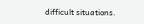difficult situations.